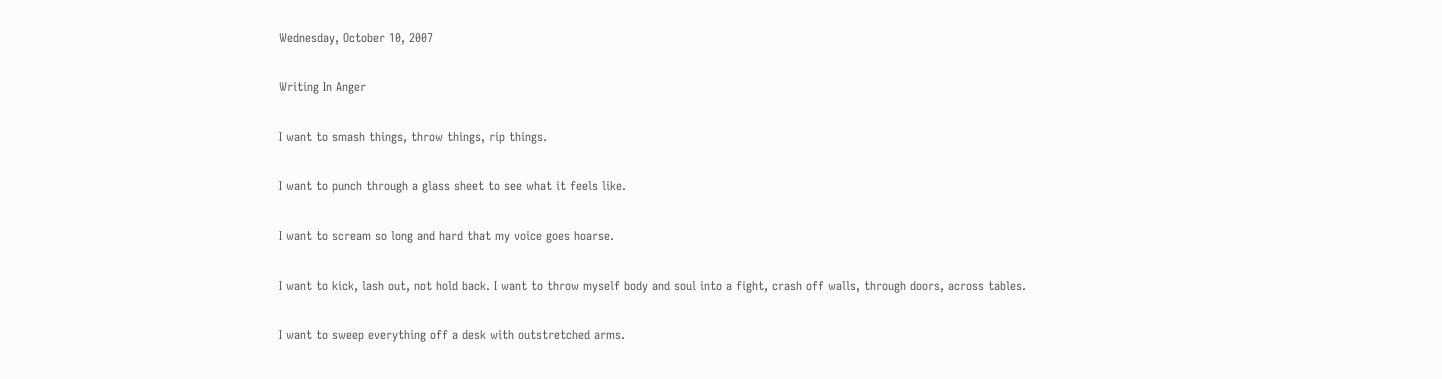Wednesday, October 10, 2007

Writing In Anger

I want to smash things, throw things, rip things.

I want to punch through a glass sheet to see what it feels like.

I want to scream so long and hard that my voice goes hoarse.

I want to kick, lash out, not hold back. I want to throw myself body and soul into a fight, crash off walls, through doors, across tables.

I want to sweep everything off a desk with outstretched arms.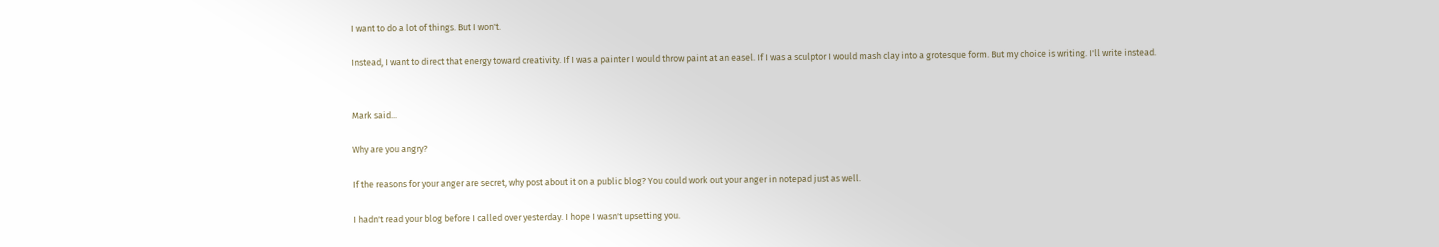I want to do a lot of things. But I won't.

Instead, I want to direct that energy toward creativity. If I was a painter I would throw paint at an easel. If I was a sculptor I would mash clay into a grotesque form. But my choice is writing. I'll write instead.


Mark said...

Why are you angry?

If the reasons for your anger are secret, why post about it on a public blog? You could work out your anger in notepad just as well.

I hadn't read your blog before I called over yesterday. I hope I wasn't upsetting you.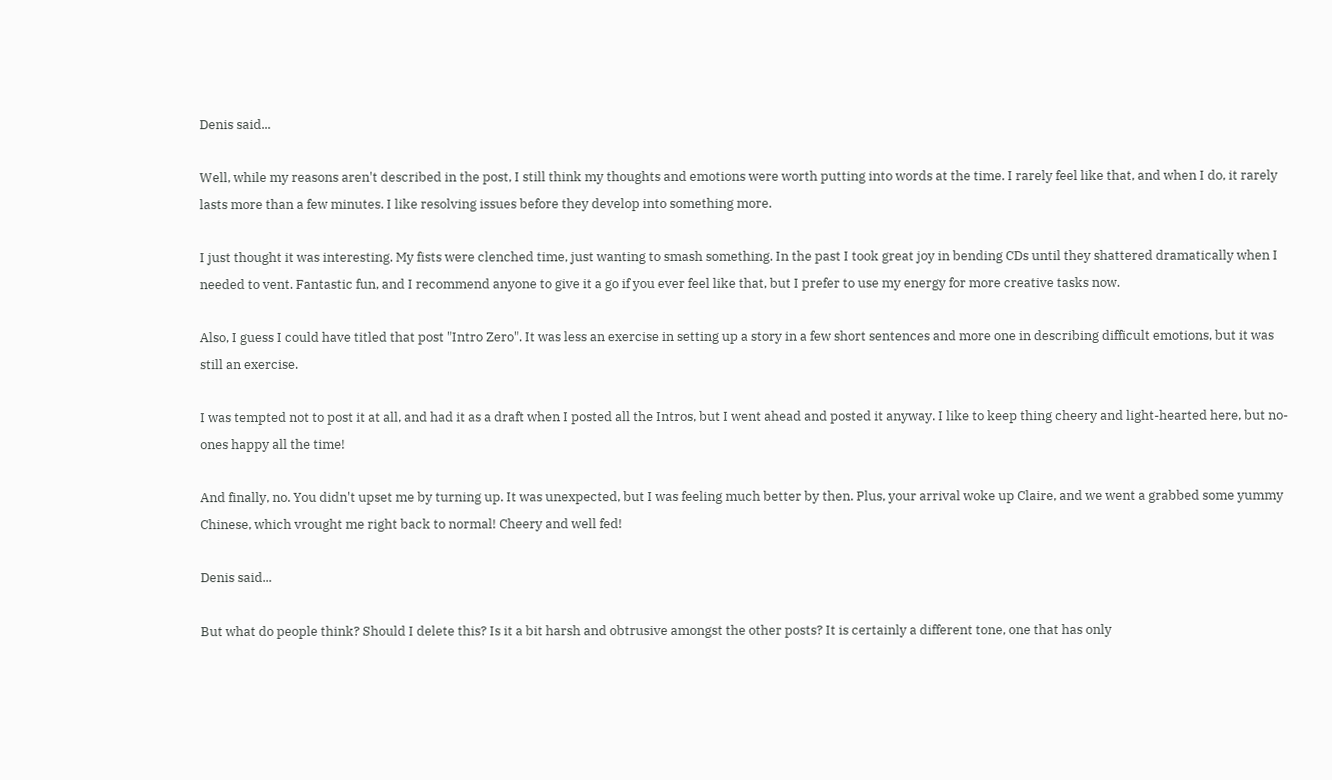Denis said...

Well, while my reasons aren't described in the post, I still think my thoughts and emotions were worth putting into words at the time. I rarely feel like that, and when I do, it rarely lasts more than a few minutes. I like resolving issues before they develop into something more.

I just thought it was interesting. My fists were clenched time, just wanting to smash something. In the past I took great joy in bending CDs until they shattered dramatically when I needed to vent. Fantastic fun, and I recommend anyone to give it a go if you ever feel like that, but I prefer to use my energy for more creative tasks now.

Also, I guess I could have titled that post "Intro Zero". It was less an exercise in setting up a story in a few short sentences and more one in describing difficult emotions, but it was still an exercise.

I was tempted not to post it at all, and had it as a draft when I posted all the Intros, but I went ahead and posted it anyway. I like to keep thing cheery and light-hearted here, but no-ones happy all the time!

And finally, no. You didn't upset me by turning up. It was unexpected, but I was feeling much better by then. Plus, your arrival woke up Claire, and we went a grabbed some yummy Chinese, which vrought me right back to normal! Cheery and well fed!

Denis said...

But what do people think? Should I delete this? Is it a bit harsh and obtrusive amongst the other posts? It is certainly a different tone, one that has only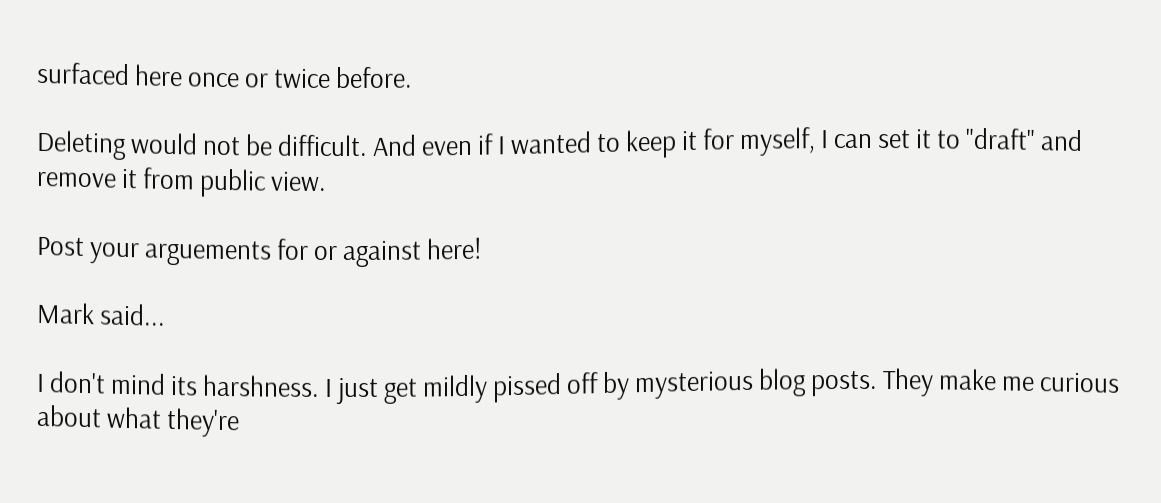surfaced here once or twice before.

Deleting would not be difficult. And even if I wanted to keep it for myself, I can set it to "draft" and remove it from public view.

Post your arguements for or against here!

Mark said...

I don't mind its harshness. I just get mildly pissed off by mysterious blog posts. They make me curious about what they're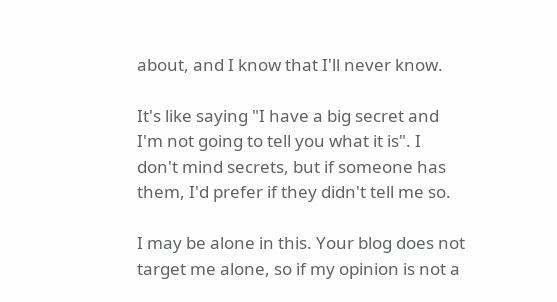about, and I know that I'll never know.

It's like saying "I have a big secret and I'm not going to tell you what it is". I don't mind secrets, but if someone has them, I'd prefer if they didn't tell me so.

I may be alone in this. Your blog does not target me alone, so if my opinion is not a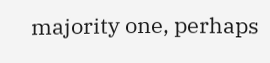majority one, perhaps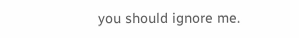you should ignore me.